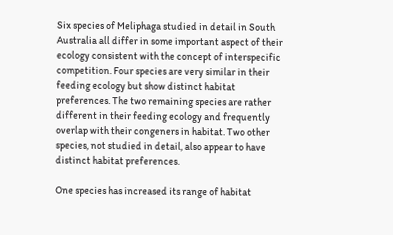Six species of Meliphaga studied in detail in South Australia all differ in some important aspect of their ecology consistent with the concept of interspecific competition. Four species are very similar in their feeding ecology but show distinct habitat preferences. The two remaining species are rather different in their feeding ecology and frequently overlap with their congeners in habitat. Two other species, not studied in detail, also appear to have distinct habitat preferences.

One species has increased its range of habitat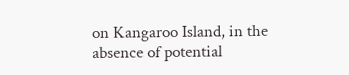on Kangaroo Island, in the absence of potential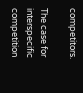competitors.

The case for interspecific competition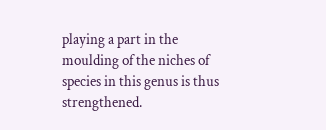playing a part in the moulding of the niches of species in this genus is thus strengthened.